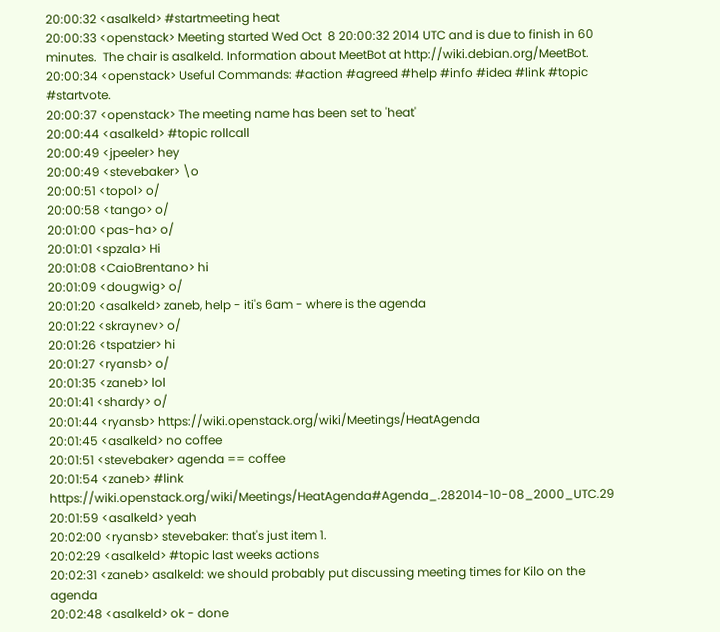20:00:32 <asalkeld> #startmeeting heat
20:00:33 <openstack> Meeting started Wed Oct  8 20:00:32 2014 UTC and is due to finish in 60 minutes.  The chair is asalkeld. Information about MeetBot at http://wiki.debian.org/MeetBot.
20:00:34 <openstack> Useful Commands: #action #agreed #help #info #idea #link #topic #startvote.
20:00:37 <openstack> The meeting name has been set to 'heat'
20:00:44 <asalkeld> #topic rollcall
20:00:49 <jpeeler> hey
20:00:49 <stevebaker> \o
20:00:51 <topol> o/
20:00:58 <tango> o/
20:01:00 <pas-ha> o/
20:01:01 <spzala> Hi
20:01:08 <CaioBrentano> hi
20:01:09 <dougwig> o/
20:01:20 <asalkeld> zaneb, help - iti's 6am - where is the agenda
20:01:22 <skraynev> o/
20:01:26 <tspatzier> hi
20:01:27 <ryansb> o/
20:01:35 <zaneb> lol
20:01:41 <shardy> o/
20:01:44 <ryansb> https://wiki.openstack.org/wiki/Meetings/HeatAgenda
20:01:45 <asalkeld> no coffee
20:01:51 <stevebaker> agenda == coffee
20:01:54 <zaneb> #link https://wiki.openstack.org/wiki/Meetings/HeatAgenda#Agenda_.282014-10-08_2000_UTC.29
20:01:59 <asalkeld> yeah
20:02:00 <ryansb> stevebaker: that's just item 1.
20:02:29 <asalkeld> #topic last weeks actions
20:02:31 <zaneb> asalkeld: we should probably put discussing meeting times for Kilo on the agenda
20:02:48 <asalkeld> ok - done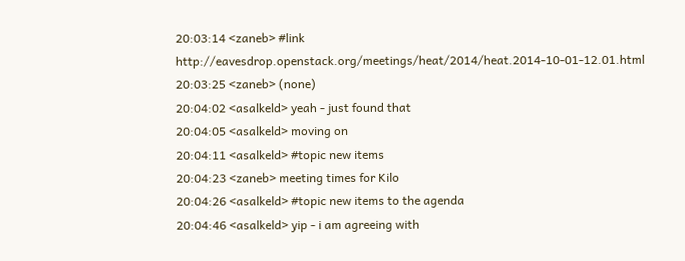20:03:14 <zaneb> #link http://eavesdrop.openstack.org/meetings/heat/2014/heat.2014-10-01-12.01.html
20:03:25 <zaneb> (none)
20:04:02 <asalkeld> yeah - just found that
20:04:05 <asalkeld> moving on
20:04:11 <asalkeld> #topic new items
20:04:23 <zaneb> meeting times for Kilo
20:04:26 <asalkeld> #topic new items to the agenda
20:04:46 <asalkeld> yip - i am agreeing with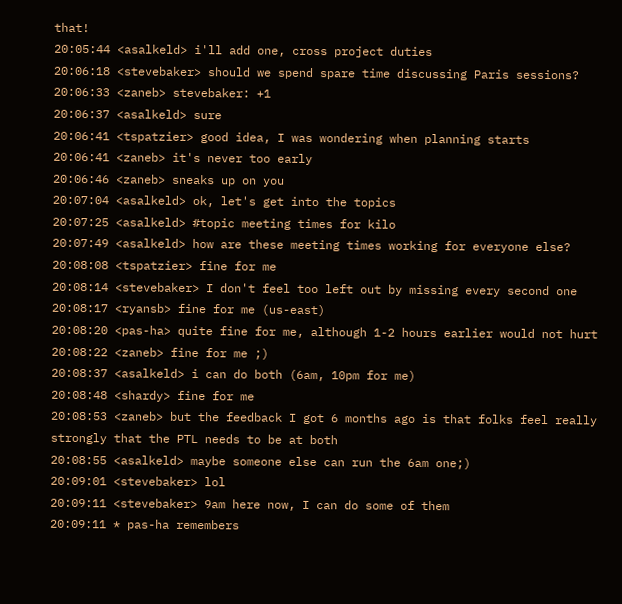that!
20:05:44 <asalkeld> i'll add one, cross project duties
20:06:18 <stevebaker> should we spend spare time discussing Paris sessions?
20:06:33 <zaneb> stevebaker: +1
20:06:37 <asalkeld> sure
20:06:41 <tspatzier> good idea, I was wondering when planning starts
20:06:41 <zaneb> it's never too early
20:06:46 <zaneb> sneaks up on you
20:07:04 <asalkeld> ok, let's get into the topics
20:07:25 <asalkeld> #topic meeting times for kilo
20:07:49 <asalkeld> how are these meeting times working for everyone else?
20:08:08 <tspatzier> fine for me
20:08:14 <stevebaker> I don't feel too left out by missing every second one
20:08:17 <ryansb> fine for me (us-east)
20:08:20 <pas-ha> quite fine for me, although 1-2 hours earlier would not hurt
20:08:22 <zaneb> fine for me ;)
20:08:37 <asalkeld> i can do both (6am, 10pm for me)
20:08:48 <shardy> fine for me
20:08:53 <zaneb> but the feedback I got 6 months ago is that folks feel really strongly that the PTL needs to be at both
20:08:55 <asalkeld> maybe someone else can run the 6am one;)
20:09:01 <stevebaker> lol
20:09:11 <stevebaker> 9am here now, I can do some of them
20:09:11 * pas-ha remembers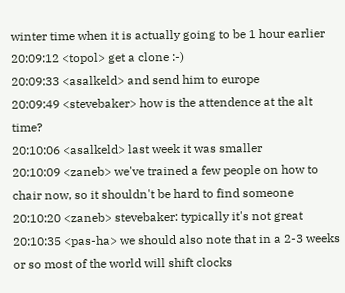winter time when it is actually going to be 1 hour earlier
20:09:12 <topol> get a clone :-)
20:09:33 <asalkeld> and send him to europe
20:09:49 <stevebaker> how is the attendence at the alt time?
20:10:06 <asalkeld> last week it was smaller
20:10:09 <zaneb> we've trained a few people on how to chair now, so it shouldn't be hard to find someone
20:10:20 <zaneb> stevebaker: typically it's not great
20:10:35 <pas-ha> we should also note that in a 2-3 weeks or so most of the world will shift clocks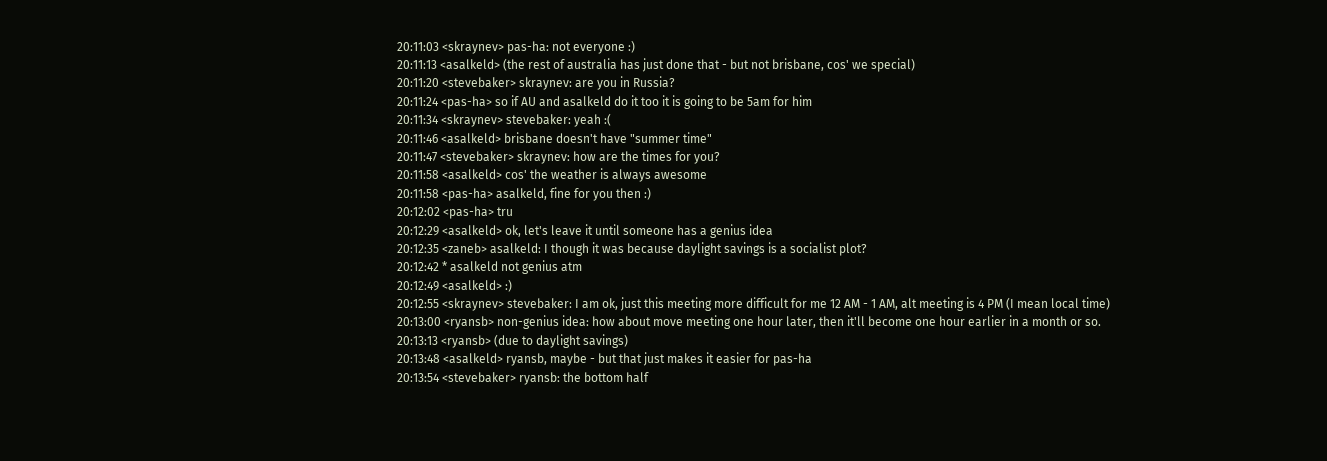20:11:03 <skraynev> pas-ha: not everyone :)
20:11:13 <asalkeld> (the rest of australia has just done that - but not brisbane, cos' we special)
20:11:20 <stevebaker> skraynev: are you in Russia?
20:11:24 <pas-ha> so if AU and asalkeld do it too it is going to be 5am for him
20:11:34 <skraynev> stevebaker: yeah :(
20:11:46 <asalkeld> brisbane doesn't have "summer time"
20:11:47 <stevebaker> skraynev: how are the times for you?
20:11:58 <asalkeld> cos' the weather is always awesome
20:11:58 <pas-ha> asalkeld, fine for you then :)
20:12:02 <pas-ha> tru
20:12:29 <asalkeld> ok, let's leave it until someone has a genius idea
20:12:35 <zaneb> asalkeld: I though it was because daylight savings is a socialist plot?
20:12:42 * asalkeld not genius atm
20:12:49 <asalkeld> :)
20:12:55 <skraynev> stevebaker: I am ok, just this meeting more difficult for me 12 AM - 1 AM, alt meeting is 4 PM (I mean local time)
20:13:00 <ryansb> non-genius idea: how about move meeting one hour later, then it'll become one hour earlier in a month or so.
20:13:13 <ryansb> (due to daylight savings)
20:13:48 <asalkeld> ryansb, maybe - but that just makes it easier for pas-ha
20:13:54 <stevebaker> ryansb: the bottom half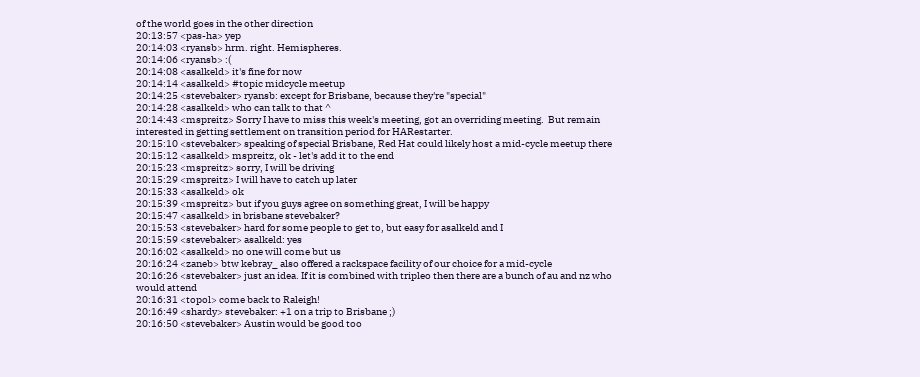of the world goes in the other direction
20:13:57 <pas-ha> yep
20:14:03 <ryansb> hrm. right. Hemispheres.
20:14:06 <ryansb> :(
20:14:08 <asalkeld> it's fine for now
20:14:14 <asalkeld> #topic midcycle meetup
20:14:25 <stevebaker> ryansb: except for Brisbane, because they're "special"
20:14:28 <asalkeld> who can talk to that ^
20:14:43 <mspreitz> Sorry I have to miss this week's meeting, got an overriding meeting.  But remain interested in getting settlement on transition period for HARestarter.
20:15:10 <stevebaker> speaking of special Brisbane, Red Hat could likely host a mid-cycle meetup there
20:15:12 <asalkeld> mspreitz, ok - let's add it to the end
20:15:23 <mspreitz> sorry, I will be driving
20:15:29 <mspreitz> I will have to catch up later
20:15:33 <asalkeld> ok
20:15:39 <mspreitz> but if you guys agree on something great, I will be happy
20:15:47 <asalkeld> in brisbane stevebaker?
20:15:53 <stevebaker> hard for some people to get to, but easy for asalkeld and I
20:15:59 <stevebaker> asalkeld: yes
20:16:02 <asalkeld> no one will come but us
20:16:24 <zaneb> btw kebray_ also offered a rackspace facility of our choice for a mid-cycle
20:16:26 <stevebaker> just an idea. If it is combined with tripleo then there are a bunch of au and nz who would attend
20:16:31 <topol> come back to Raleigh!
20:16:49 <shardy> stevebaker: +1 on a trip to Brisbane ;)
20:16:50 <stevebaker> Austin would be good too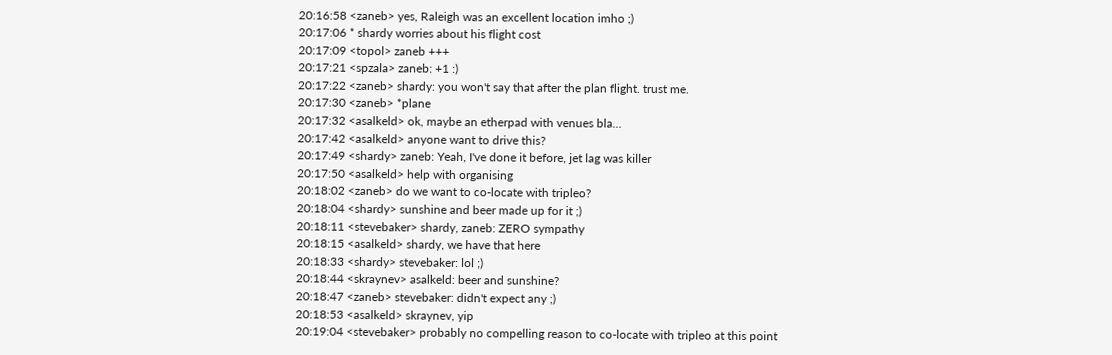20:16:58 <zaneb> yes, Raleigh was an excellent location imho ;)
20:17:06 * shardy worries about his flight cost
20:17:09 <topol> zaneb +++
20:17:21 <spzala> zaneb: +1 :)
20:17:22 <zaneb> shardy: you won't say that after the plan flight. trust me.
20:17:30 <zaneb> *plane
20:17:32 <asalkeld> ok, maybe an etherpad with venues bla...
20:17:42 <asalkeld> anyone want to drive this?
20:17:49 <shardy> zaneb: Yeah, I've done it before, jet lag was killer
20:17:50 <asalkeld> help with organising
20:18:02 <zaneb> do we want to co-locate with tripleo?
20:18:04 <shardy> sunshine and beer made up for it ;)
20:18:11 <stevebaker> shardy, zaneb: ZERO sympathy
20:18:15 <asalkeld> shardy, we have that here
20:18:33 <shardy> stevebaker: lol ;)
20:18:44 <skraynev> asalkeld: beer and sunshine?
20:18:47 <zaneb> stevebaker: didn't expect any ;)
20:18:53 <asalkeld> skraynev, yip
20:19:04 <stevebaker> probably no compelling reason to co-locate with tripleo at this point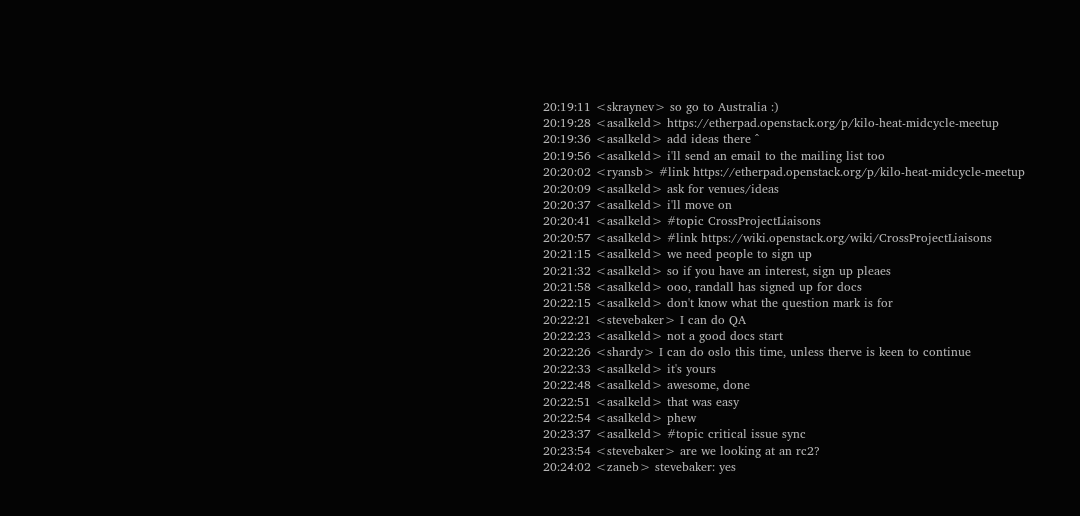20:19:11 <skraynev> so go to Australia :)
20:19:28 <asalkeld> https://etherpad.openstack.org/p/kilo-heat-midcycle-meetup
20:19:36 <asalkeld> add ideas there ^
20:19:56 <asalkeld> i'll send an email to the mailing list too
20:20:02 <ryansb> #link https://etherpad.openstack.org/p/kilo-heat-midcycle-meetup
20:20:09 <asalkeld> ask for venues/ideas
20:20:37 <asalkeld> i'll move on
20:20:41 <asalkeld> #topic CrossProjectLiaisons
20:20:57 <asalkeld> #link https://wiki.openstack.org/wiki/CrossProjectLiaisons
20:21:15 <asalkeld> we need people to sign up
20:21:32 <asalkeld> so if you have an interest, sign up pleaes
20:21:58 <asalkeld> ooo, randall has signed up for docs
20:22:15 <asalkeld> don't know what the question mark is for
20:22:21 <stevebaker> I can do QA
20:22:23 <asalkeld> not a good docs start
20:22:26 <shardy> I can do oslo this time, unless therve is keen to continue
20:22:33 <asalkeld> it's yours
20:22:48 <asalkeld> awesome, done
20:22:51 <asalkeld> that was easy
20:22:54 <asalkeld> phew
20:23:37 <asalkeld> #topic critical issue sync
20:23:54 <stevebaker> are we looking at an rc2?
20:24:02 <zaneb> stevebaker: yes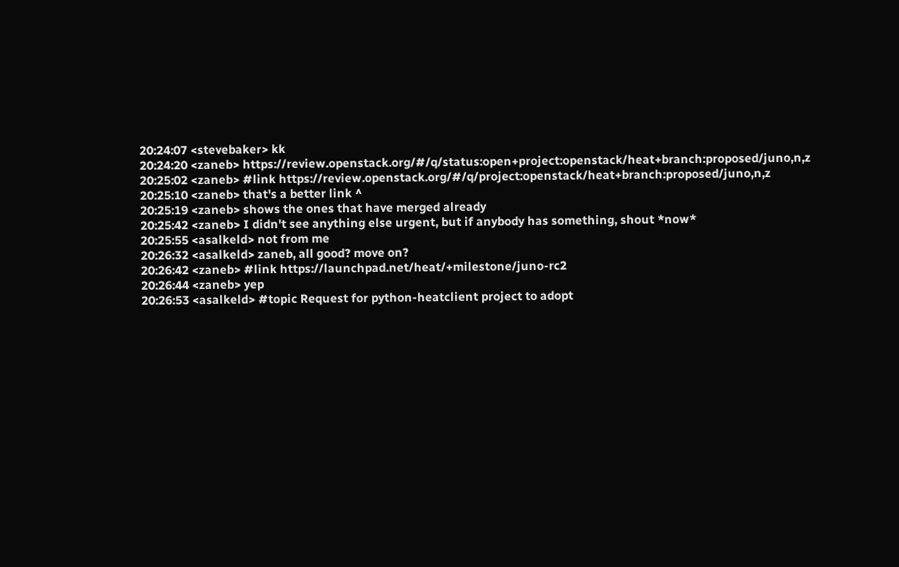20:24:07 <stevebaker> kk
20:24:20 <zaneb> https://review.openstack.org/#/q/status:open+project:openstack/heat+branch:proposed/juno,n,z
20:25:02 <zaneb> #link https://review.openstack.org/#/q/project:openstack/heat+branch:proposed/juno,n,z
20:25:10 <zaneb> that's a better link ^
20:25:19 <zaneb> shows the ones that have merged already
20:25:42 <zaneb> I didn't see anything else urgent, but if anybody has something, shout *now*
20:25:55 <asalkeld> not from me
20:26:32 <asalkeld> zaneb, all good? move on?
20:26:42 <zaneb> #link https://launchpad.net/heat/+milestone/juno-rc2
20:26:44 <zaneb> yep
20:26:53 <asalkeld> #topic Request for python-heatclient project to adopt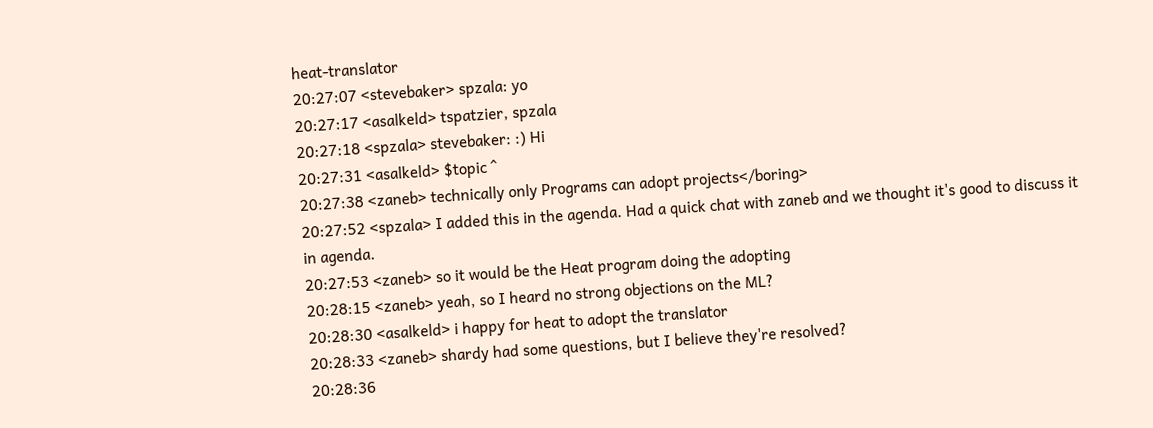heat-translator
20:27:07 <stevebaker> spzala: yo
20:27:17 <asalkeld> tspatzier, spzala
20:27:18 <spzala> stevebaker: :) Hi
20:27:31 <asalkeld> $topic ^
20:27:38 <zaneb> technically only Programs can adopt projects</boring>
20:27:52 <spzala> I added this in the agenda. Had a quick chat with zaneb and we thought it's good to discuss it in agenda.
20:27:53 <zaneb> so it would be the Heat program doing the adopting
20:28:15 <zaneb> yeah, so I heard no strong objections on the ML?
20:28:30 <asalkeld> i happy for heat to adopt the translator
20:28:33 <zaneb> shardy had some questions, but I believe they're resolved?
20:28:36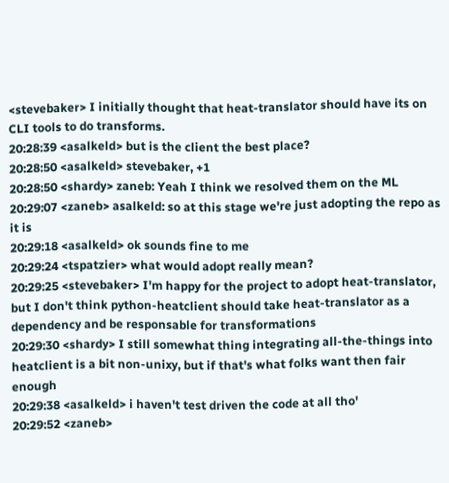<stevebaker> I initially thought that heat-translator should have its on CLI tools to do transforms.
20:28:39 <asalkeld> but is the client the best place?
20:28:50 <asalkeld> stevebaker, +1
20:28:50 <shardy> zaneb: Yeah I think we resolved them on the ML
20:29:07 <zaneb> asalkeld: so at this stage we're just adopting the repo as it is
20:29:18 <asalkeld> ok sounds fine to me
20:29:24 <tspatzier> what would adopt really mean?
20:29:25 <stevebaker> I'm happy for the project to adopt heat-translator, but I don't think python-heatclient should take heat-translator as a dependency and be responsable for transformations
20:29:30 <shardy> I still somewhat thing integrating all-the-things into heatclient is a bit non-unixy, but if that's what folks want then fair enough
20:29:38 <asalkeld> i haven't test driven the code at all tho'
20:29:52 <zaneb>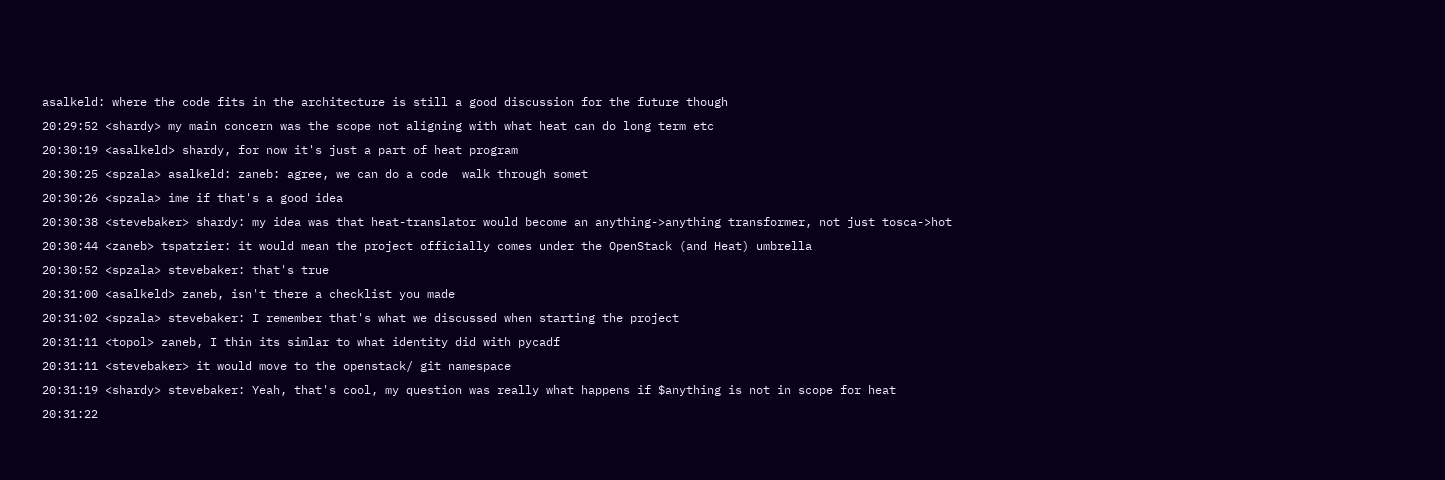asalkeld: where the code fits in the architecture is still a good discussion for the future though
20:29:52 <shardy> my main concern was the scope not aligning with what heat can do long term etc
20:30:19 <asalkeld> shardy, for now it's just a part of heat program
20:30:25 <spzala> asalkeld: zaneb: agree, we can do a code  walk through somet
20:30:26 <spzala> ime if that's a good idea
20:30:38 <stevebaker> shardy: my idea was that heat-translator would become an anything->anything transformer, not just tosca->hot
20:30:44 <zaneb> tspatzier: it would mean the project officially comes under the OpenStack (and Heat) umbrella
20:30:52 <spzala> stevebaker: that's true
20:31:00 <asalkeld> zaneb, isn't there a checklist you made
20:31:02 <spzala> stevebaker: I remember that's what we discussed when starting the project
20:31:11 <topol> zaneb, I thin its simlar to what identity did with pycadf
20:31:11 <stevebaker> it would move to the openstack/ git namespace
20:31:19 <shardy> stevebaker: Yeah, that's cool, my question was really what happens if $anything is not in scope for heat
20:31:22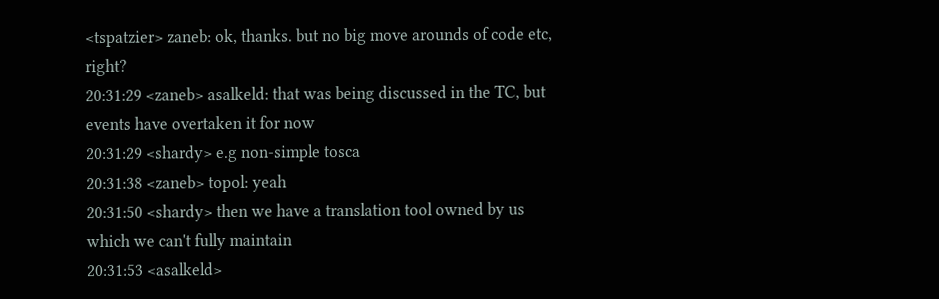<tspatzier> zaneb: ok, thanks. but no big move arounds of code etc, right?
20:31:29 <zaneb> asalkeld: that was being discussed in the TC, but events have overtaken it for now
20:31:29 <shardy> e.g non-simple tosca
20:31:38 <zaneb> topol: yeah
20:31:50 <shardy> then we have a translation tool owned by us which we can't fully maintain
20:31:53 <asalkeld>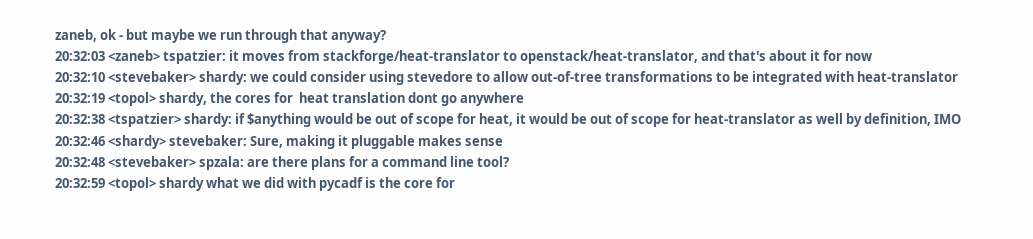zaneb, ok - but maybe we run through that anyway?
20:32:03 <zaneb> tspatzier: it moves from stackforge/heat-translator to openstack/heat-translator, and that's about it for now
20:32:10 <stevebaker> shardy: we could consider using stevedore to allow out-of-tree transformations to be integrated with heat-translator
20:32:19 <topol> shardy, the cores for  heat translation dont go anywhere
20:32:38 <tspatzier> shardy: if $anything would be out of scope for heat, it would be out of scope for heat-translator as well by definition, IMO
20:32:46 <shardy> stevebaker: Sure, making it pluggable makes sense
20:32:48 <stevebaker> spzala: are there plans for a command line tool?
20:32:59 <topol> shardy what we did with pycadf is the core for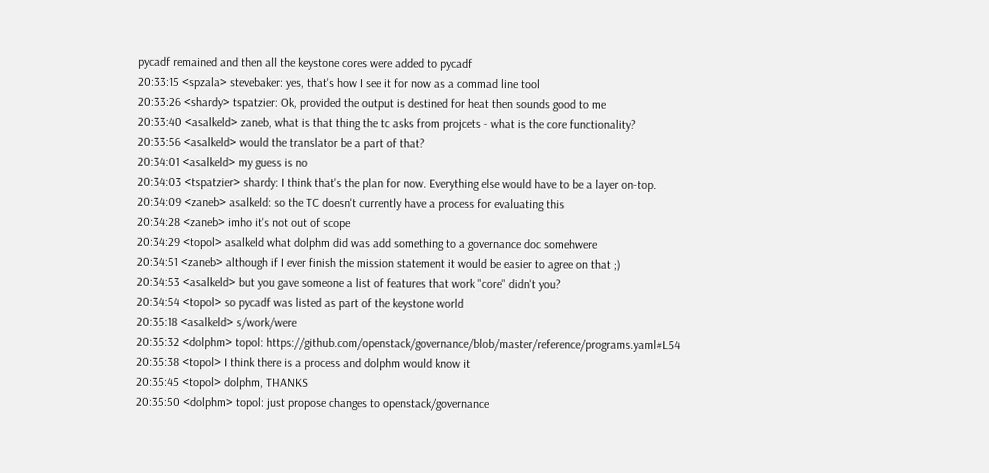pycadf remained and then all the keystone cores were added to pycadf
20:33:15 <spzala> stevebaker: yes, that's how I see it for now as a commad line tool
20:33:26 <shardy> tspatzier: Ok, provided the output is destined for heat then sounds good to me
20:33:40 <asalkeld> zaneb, what is that thing the tc asks from projcets - what is the core functionality?
20:33:56 <asalkeld> would the translator be a part of that?
20:34:01 <asalkeld> my guess is no
20:34:03 <tspatzier> shardy: I think that's the plan for now. Everything else would have to be a layer on-top.
20:34:09 <zaneb> asalkeld: so the TC doesn't currently have a process for evaluating this
20:34:28 <zaneb> imho it's not out of scope
20:34:29 <topol> asalkeld what dolphm did was add something to a governance doc somehwere
20:34:51 <zaneb> although if I ever finish the mission statement it would be easier to agree on that ;)
20:34:53 <asalkeld> but you gave someone a list of features that work "core" didn't you?
20:34:54 <topol> so pycadf was listed as part of the keystone world
20:35:18 <asalkeld> s/work/were
20:35:32 <dolphm> topol: https://github.com/openstack/governance/blob/master/reference/programs.yaml#L54
20:35:38 <topol> I think there is a process and dolphm would know it
20:35:45 <topol> dolphm, THANKS
20:35:50 <dolphm> topol: just propose changes to openstack/governance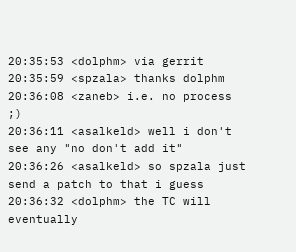20:35:53 <dolphm> via gerrit
20:35:59 <spzala> thanks dolphm
20:36:08 <zaneb> i.e. no process ;)
20:36:11 <asalkeld> well i don't see any "no don't add it"
20:36:26 <asalkeld> so spzala just send a patch to that i guess
20:36:32 <dolphm> the TC will eventually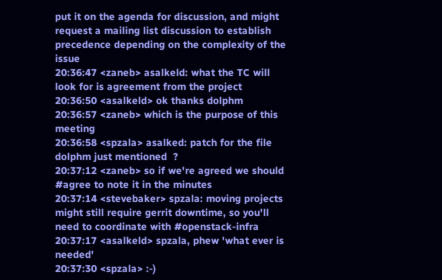put it on the agenda for discussion, and might request a mailing list discussion to establish precedence depending on the complexity of the issue
20:36:47 <zaneb> asalkeld: what the TC will look for is agreement from the project
20:36:50 <asalkeld> ok thanks dolphm
20:36:57 <zaneb> which is the purpose of this meeting
20:36:58 <spzala> asalked: patch for the file dolphm just mentioned  ?
20:37:12 <zaneb> so if we're agreed we should #agree to note it in the minutes
20:37:14 <stevebaker> spzala: moving projects might still require gerrit downtime, so you'll need to coordinate with #openstack-infra
20:37:17 <asalkeld> spzala, phew 'what ever is needed'
20:37:30 <spzala> :-)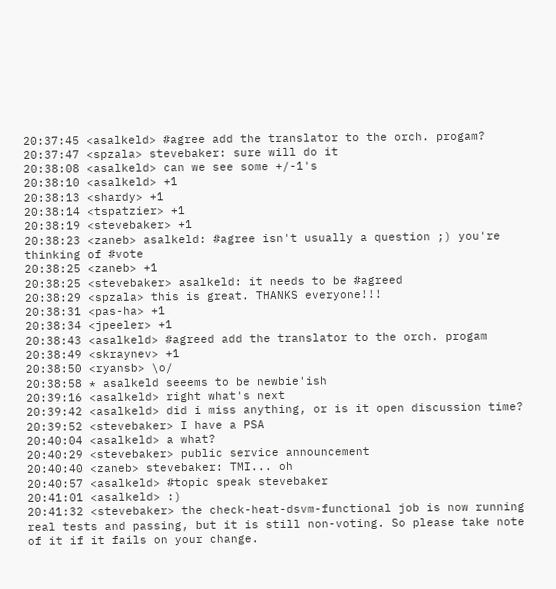20:37:45 <asalkeld> #agree add the translator to the orch. progam?
20:37:47 <spzala> stevebaker: sure will do it
20:38:08 <asalkeld> can we see some +/-1's
20:38:10 <asalkeld> +1
20:38:13 <shardy> +1
20:38:14 <tspatzier> +1
20:38:19 <stevebaker> +1
20:38:23 <zaneb> asalkeld: #agree isn't usually a question ;) you're thinking of #vote
20:38:25 <zaneb> +1
20:38:25 <stevebaker> asalkeld: it needs to be #agreed
20:38:29 <spzala> this is great. THANKS everyone!!!
20:38:31 <pas-ha> +1
20:38:34 <jpeeler> +1
20:38:43 <asalkeld> #agreed add the translator to the orch. progam
20:38:49 <skraynev> +1
20:38:50 <ryansb> \o/
20:38:58 * asalkeld seeems to be newbie'ish
20:39:16 <asalkeld> right what's next
20:39:42 <asalkeld> did i miss anything, or is it open discussion time?
20:39:52 <stevebaker> I have a PSA
20:40:04 <asalkeld> a what?
20:40:29 <stevebaker> public service announcement
20:40:40 <zaneb> stevebaker: TMI... oh
20:40:57 <asalkeld> #topic speak stevebaker
20:41:01 <asalkeld> :)
20:41:32 <stevebaker> the check-heat-dsvm-functional job is now running real tests and passing, but it is still non-voting. So please take note of it if it fails on your change.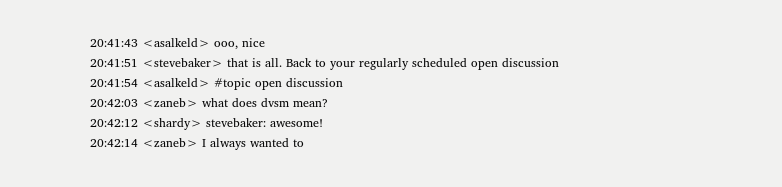20:41:43 <asalkeld> ooo, nice
20:41:51 <stevebaker> that is all. Back to your regularly scheduled open discussion
20:41:54 <asalkeld> #topic open discussion
20:42:03 <zaneb> what does dvsm mean?
20:42:12 <shardy> stevebaker: awesome!
20:42:14 <zaneb> I always wanted to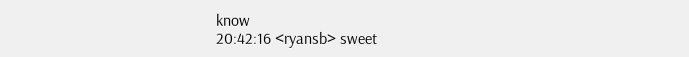know
20:42:16 <ryansb> sweet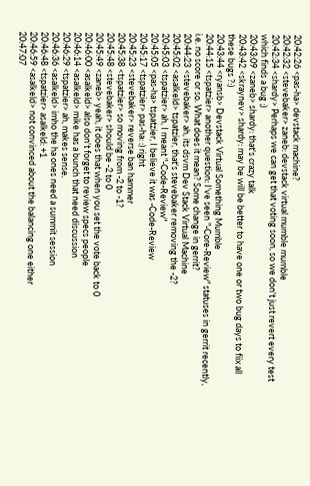20:42:26 <pas-ha> devstack machine?
20:42:32 <stevebaker> zaneb: devstack virtual mumble mumble
20:42:34 <shardy> Perhaps we can get that voting soon, so we don't just revert every test which finds a bug ;)
20:43:09 <zaneb> shardy: that's crazy talk
20:43:42 <skraynev> shardy: may be will be better to have one or two bug days to fiix all these bugs ?:)
20:43:44 <ryansb> Devstack Virtual Something Mumble
20:44:15 <tspatzier> another question: I've seen "-Core-Review" statuses in gerrit recently, i.e. no score or so. What does it mean? Some change in gerrit?
20:44:23 <stevebaker> ah, its dsvm Dev Stack Virtual Machine
20:45:02 <asalkeld> tspatzier, that's stevebaker removing the -2?
20:45:03 <tspatzier> ah, I meant "-Code-Review"
20:45:05 <pas-ha> tspatzier, I believe it was -Code-Review
20:45:17 <tspatzier> pas-ha: :) right
20:45:23 <stevebaker> reverse ban hammer
20:45:38 <tspatzier> so moving from -2 to -1?
20:45:48 <stevebaker> should be -2 to 0
20:45:49 <zaneb> yeah, it does that when you set the vote back to 0
20:46:00 <asalkeld> also don't forget to review specs people
20:46:14 <asalkeld> mike has a bunch that need discussion
20:46:29 <tspatzier> ah, makes sense.
20:46:36 <asalkeld> imho the ha ones need a summit session
20:46:48 <tspatzier> asalkeld: +1
20:46:59 <asalkeld> not convinced about the balancing one either
20:47:07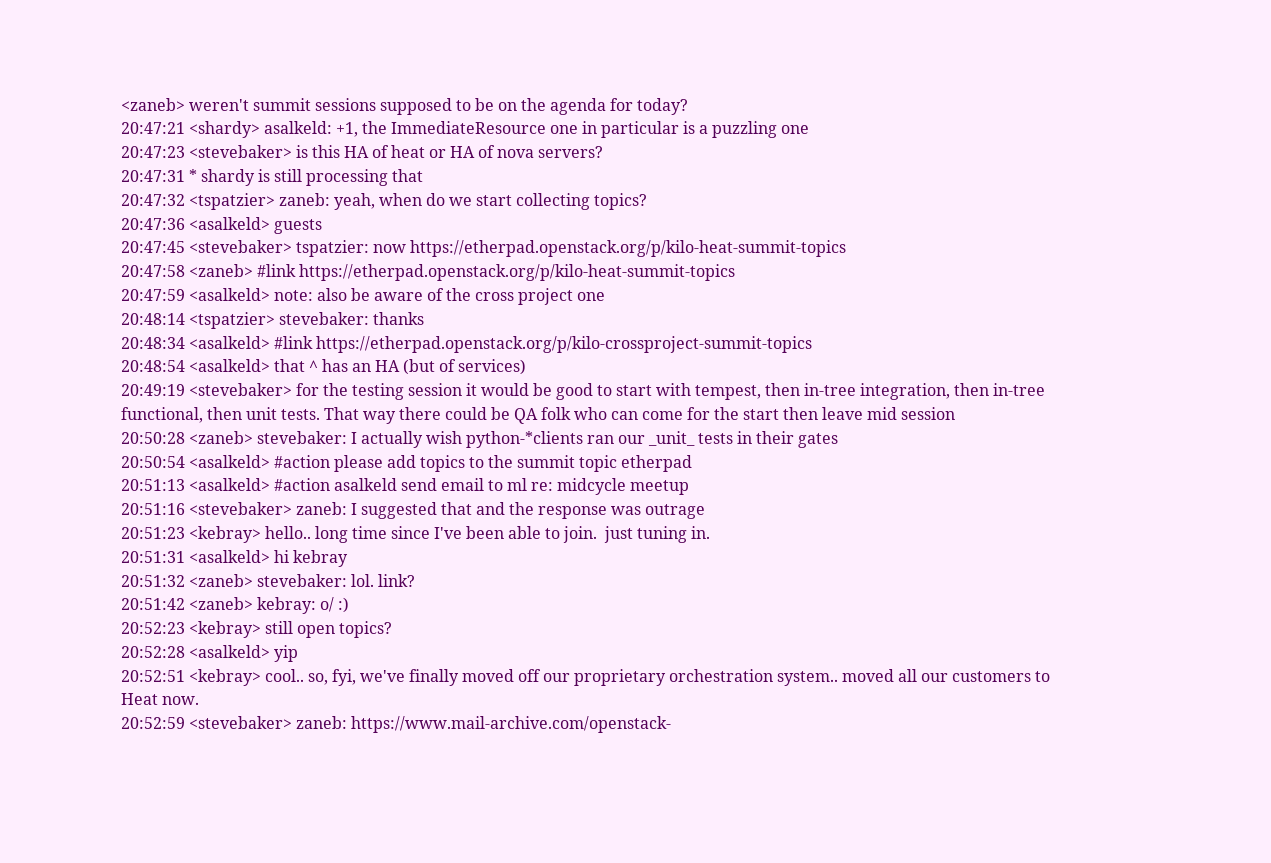<zaneb> weren't summit sessions supposed to be on the agenda for today?
20:47:21 <shardy> asalkeld: +1, the ImmediateResource one in particular is a puzzling one
20:47:23 <stevebaker> is this HA of heat or HA of nova servers?
20:47:31 * shardy is still processing that
20:47:32 <tspatzier> zaneb: yeah, when do we start collecting topics?
20:47:36 <asalkeld> guests
20:47:45 <stevebaker> tspatzier: now https://etherpad.openstack.org/p/kilo-heat-summit-topics
20:47:58 <zaneb> #link https://etherpad.openstack.org/p/kilo-heat-summit-topics
20:47:59 <asalkeld> note: also be aware of the cross project one
20:48:14 <tspatzier> stevebaker: thanks
20:48:34 <asalkeld> #link https://etherpad.openstack.org/p/kilo-crossproject-summit-topics
20:48:54 <asalkeld> that ^ has an HA (but of services)
20:49:19 <stevebaker> for the testing session it would be good to start with tempest, then in-tree integration, then in-tree functional, then unit tests. That way there could be QA folk who can come for the start then leave mid session
20:50:28 <zaneb> stevebaker: I actually wish python-*clients ran our _unit_ tests in their gates
20:50:54 <asalkeld> #action please add topics to the summit topic etherpad
20:51:13 <asalkeld> #action asalkeld send email to ml re: midcycle meetup
20:51:16 <stevebaker> zaneb: I suggested that and the response was outrage
20:51:23 <kebray> hello.. long time since I've been able to join.  just tuning in.
20:51:31 <asalkeld> hi kebray
20:51:32 <zaneb> stevebaker: lol. link?
20:51:42 <zaneb> kebray: o/ :)
20:52:23 <kebray> still open topics?
20:52:28 <asalkeld> yip
20:52:51 <kebray> cool.. so, fyi, we've finally moved off our proprietary orchestration system.. moved all our customers to Heat now.
20:52:59 <stevebaker> zaneb: https://www.mail-archive.com/openstack-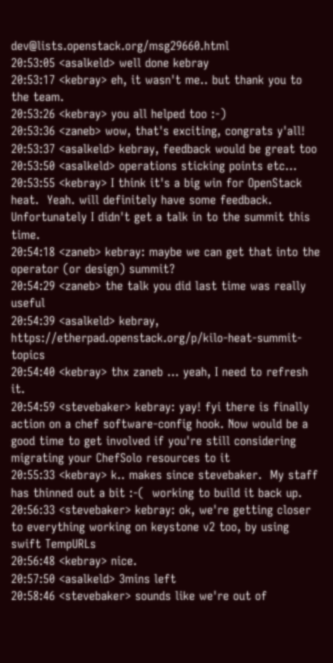dev@lists.openstack.org/msg29660.html
20:53:05 <asalkeld> well done kebray
20:53:17 <kebray> eh, it wasn't me.. but thank you to the team.
20:53:26 <kebray> you all helped too :-)
20:53:36 <zaneb> wow, that's exciting, congrats y'all!
20:53:37 <asalkeld> kebray, feedback would be great too
20:53:50 <asalkeld> operations sticking points etc...
20:53:55 <kebray> I think it's a big win for OpenStack heat.  Yeah. will definitely have some feedback.  Unfortunately I didn't get a talk in to the summit this time.
20:54:18 <zaneb> kebray: maybe we can get that into the operator (or design) summit?
20:54:29 <zaneb> the talk you did last time was really useful
20:54:39 <asalkeld> kebray, https://etherpad.openstack.org/p/kilo-heat-summit-topics
20:54:40 <kebray> thx zaneb ... yeah, I need to refresh it.
20:54:59 <stevebaker> kebray: yay! fyi there is finally action on a chef software-config hook. Now would be a good time to get involved if you're still considering migrating your ChefSolo resources to it
20:55:33 <kebray> k.. makes since stevebaker.  My staff has thinned out a bit :-(  working to build it back up.
20:56:33 <stevebaker> kebray: ok, we're getting closer to everything working on keystone v2 too, by using swift TempURLs
20:56:48 <kebray> nice.
20:57:50 <asalkeld> 3mins left
20:58:46 <stevebaker> sounds like we're out of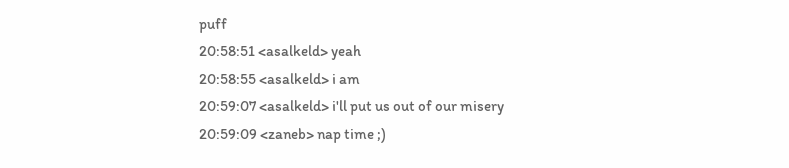puff
20:58:51 <asalkeld> yeah
20:58:55 <asalkeld> i am
20:59:07 <asalkeld> i'll put us out of our misery
20:59:09 <zaneb> nap time ;)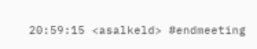20:59:15 <asalkeld> #endmeeting